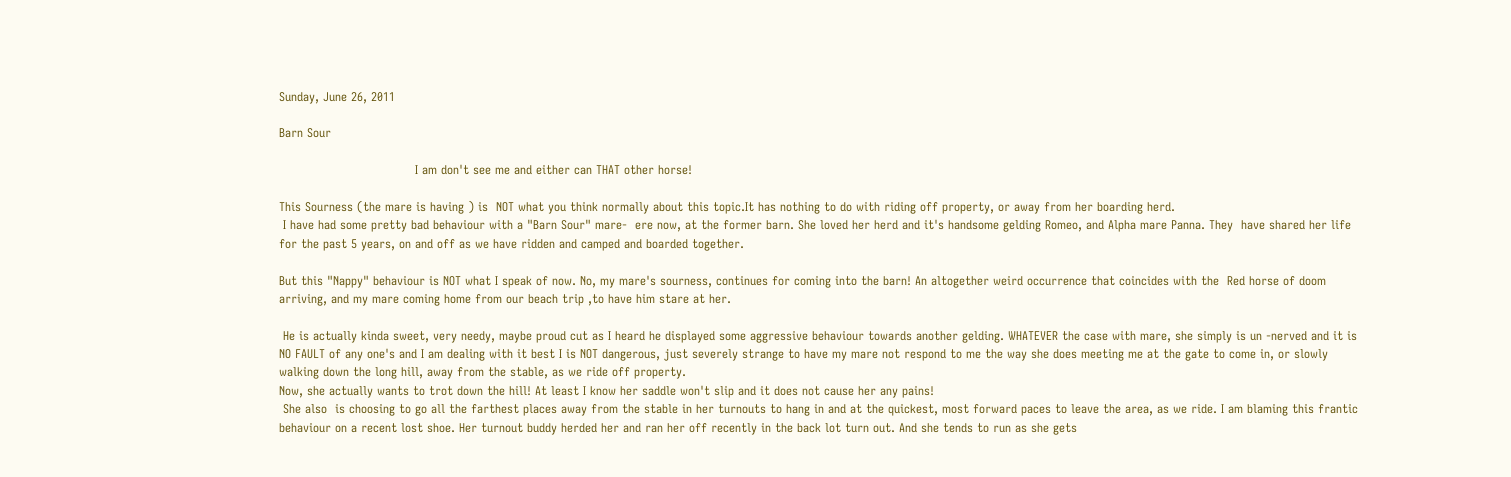Sunday, June 26, 2011

Barn Sour

                                  I am don't see me and either can THAT other horse!

This Sourness (the mare is having ) is  NOT what you think normally about this topic.It has nothing to do with riding off property, or away from her boarding herd.
 I have had some pretty bad behaviour with a "Barn Sour" mare-  ere now, at the former barn. She loved her herd and it's handsome gelding Romeo, and Alpha mare Panna. They  have shared her life for the past 5 years, on and off as we have ridden and camped and boarded together.

But this "Nappy" behaviour is NOT what I speak of now. No, my mare's sourness, continues for coming into the barn! An altogether weird occurrence that coincides with the  Red horse of doom  arriving, and my mare coming home from our beach trip ,to have him stare at her.

 He is actually kinda sweet, very needy, maybe proud cut as I heard he displayed some aggressive behaviour towards another gelding. WHATEVER the case with mare, she simply is un -nerved and it is NO FAULT of any one's and I am dealing with it best I is NOT dangerous, just severely strange to have my mare not respond to me the way she does meeting me at the gate to come in, or slowly walking down the long hill, away from the stable, as we ride off property.
Now, she actually wants to trot down the hill! At least I know her saddle won't slip and it does not cause her any pains!
 She also  is choosing to go all the farthest places away from the stable in her turnouts to hang in and at the quickest, most forward paces to leave the area, as we ride. I am blaming this frantic behaviour on a recent lost shoe. Her turnout buddy herded her and ran her off recently in the back lot turn out. And she tends to run as she gets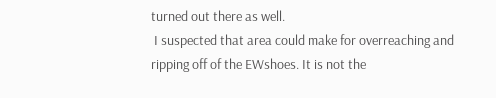turned out there as well.
 I suspected that area could make for overreaching and ripping off of the EWshoes. It is not the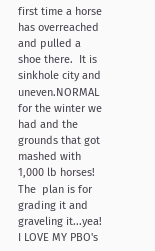first time a horse has overreached and pulled a shoe there.  It is sinkhole city and uneven.NORMAL for the winter we had and the grounds that got mashed with 1,000 lb horses! The  plan is for grading it and graveling it...yea!
I LOVE MY PBO's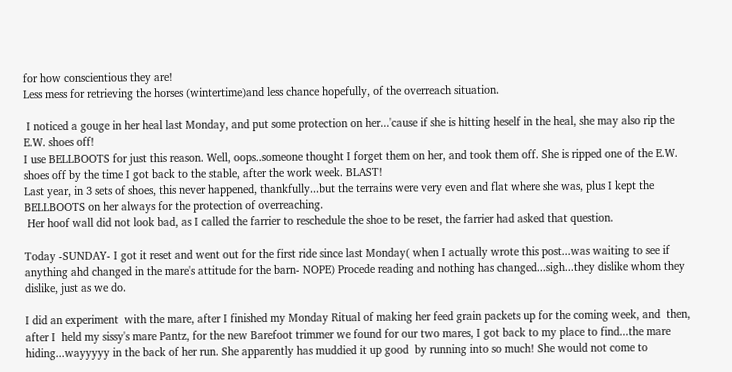for how conscientious they are!
Less mess for retrieving the horses (wintertime)and less chance hopefully, of the overreach situation.

 I noticed a gouge in her heal last Monday, and put some protection on her...'cause if she is hitting heself in the heal, she may also rip the E.W. shoes off!
I use BELLBOOTS for just this reason. Well, oops..someone thought I forget them on her, and took them off. She is ripped one of the E.W. shoes off by the time I got back to the stable, after the work week. BLAST!
Last year, in 3 sets of shoes, this never happened, thankfully...but the terrains were very even and flat where she was, plus I kept the BELLBOOTS on her always for the protection of overreaching.
 Her hoof wall did not look bad, as I called the farrier to reschedule the shoe to be reset, the farrier had asked that question.

Today -SUNDAY- I got it reset and went out for the first ride since last Monday( when I actually wrote this post...was waiting to see if anything ahd changed in the mare's attitude for the barn- NOPE) Procede reading and nothing has changed...sigh...they dislike whom they dislike, just as we do.

I did an experiment  with the mare, after I finished my Monday Ritual of making her feed grain packets up for the coming week, and  then, after I  held my sissy's mare Pantz, for the new Barefoot trimmer we found for our two mares, I got back to my place to find...the mare hiding...wayyyyy in the back of her run. She apparently has muddied it up good  by running into so much! She would not come to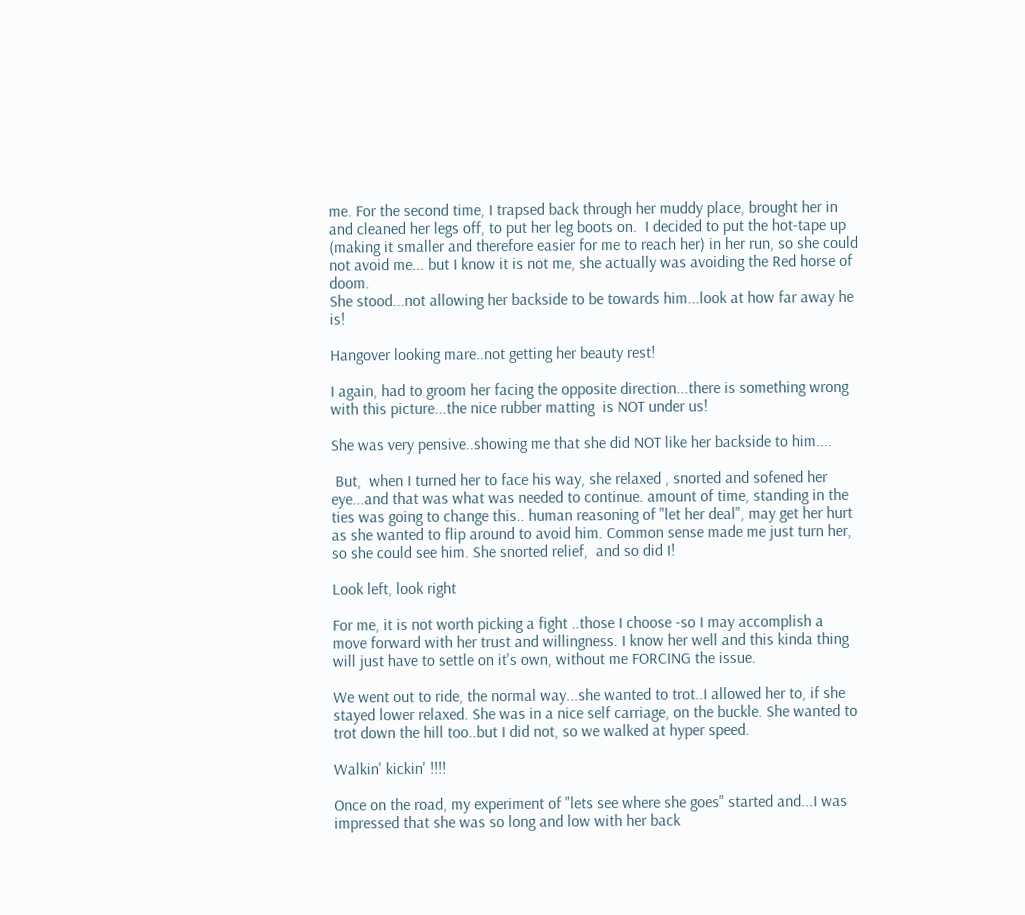me. For the second time, I trapsed back through her muddy place, brought her in and cleaned her legs off, to put her leg boots on.  I decided to put the hot-tape up (making it smaller and therefore easier for me to reach her) in her run, so she could not avoid me... but I know it is not me, she actually was avoiding the Red horse of doom.
She stood...not allowing her backside to be towards him...look at how far away he is!

Hangover looking mare..not getting her beauty rest!

I again, had to groom her facing the opposite direction...there is something wrong with this picture...the nice rubber matting  is NOT under us!

She was very pensive..showing me that she did NOT like her backside to him....

 But,  when I turned her to face his way, she relaxed , snorted and sofened her eye...and that was what was needed to continue. amount of time, standing in the ties was going to change this.. human reasoning of "let her deal", may get her hurt as she wanted to flip around to avoid him. Common sense made me just turn her, so she could see him. She snorted relief,  and so did I!

Look left, look right

For me, it is not worth picking a fight ..those I choose -so I may accomplish a  move forward with her trust and willingness. I know her well and this kinda thing will just have to settle on it's own, without me FORCING the issue.

We went out to ride, the normal way...she wanted to trot..I allowed her to, if she stayed lower relaxed. She was in a nice self carriage, on the buckle. She wanted to trot down the hill too..but I did not, so we walked at hyper speed.

Walkin' kickin' !!!!

Once on the road, my experiment of "lets see where she goes" started and...I was impressed that she was so long and low with her back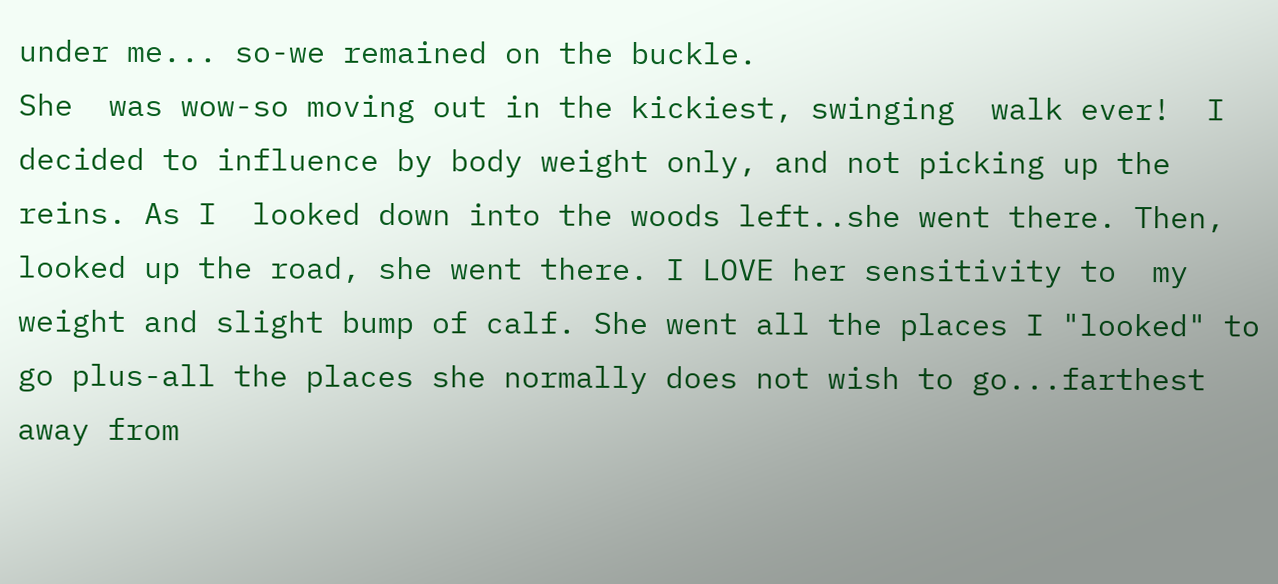under me... so-we remained on the buckle.
She  was wow-so moving out in the kickiest, swinging  walk ever!  I decided to influence by body weight only, and not picking up the reins. As I  looked down into the woods left..she went there. Then, looked up the road, she went there. I LOVE her sensitivity to  my weight and slight bump of calf. She went all the places I "looked" to go plus-all the places she normally does not wish to go...farthest away from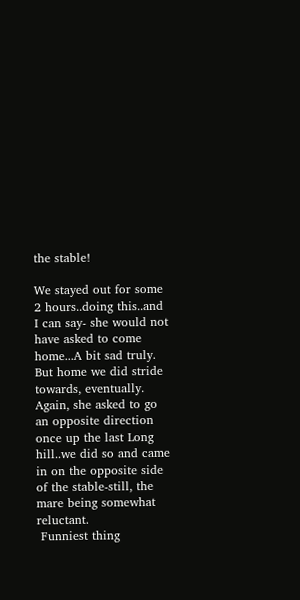the stable!

We stayed out for some 2 hours..doing this..and I can say- she would not have asked to come home...A bit sad truly. But home we did stride towards, eventually.
Again, she asked to go an opposite direction once up the last Long hill..we did so and came in on the opposite side of the stable-still, the mare being somewhat reluctant.
 Funniest thing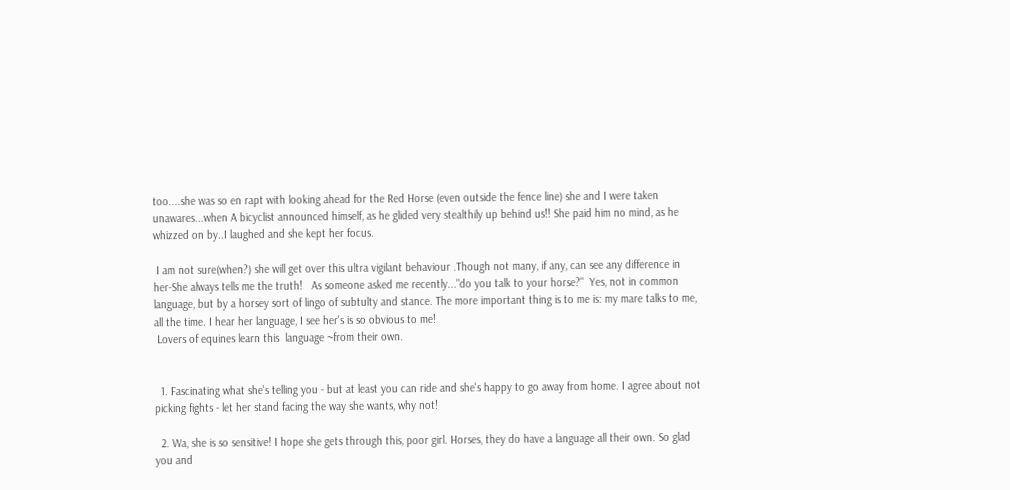too....she was so en rapt with looking ahead for the Red Horse (even outside the fence line) she and I were taken unawares...when A bicyclist announced himself, as he glided very stealthily up behind us!! She paid him no mind, as he whizzed on by..I laughed and she kept her focus.

 I am not sure(when?) she will get over this ultra vigilant behaviour .Though not many, if any, can see any difference in her-She always tells me the truth!   As someone asked me recently..."do you talk to your horse?"  Yes, not in common language, but by a horsey sort of lingo of subtulty and stance. The more important thing is to me is: my mare talks to me, all the time. I hear her language, I see her's is so obvious to me!
 Lovers of equines learn this  language ~from their own.


  1. Fascinating what she's telling you - but at least you can ride and she's happy to go away from home. I agree about not picking fights - let her stand facing the way she wants, why not!

  2. Wa, she is so sensitive! I hope she gets through this, poor girl. Horses, they do have a language all their own. So glad you and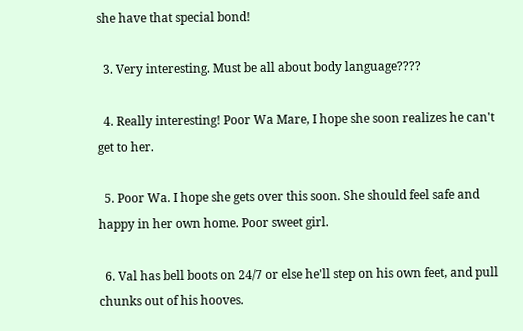she have that special bond!

  3. Very interesting. Must be all about body language????

  4. Really interesting! Poor Wa Mare, I hope she soon realizes he can't get to her.

  5. Poor Wa. I hope she gets over this soon. She should feel safe and happy in her own home. Poor sweet girl.

  6. Val has bell boots on 24/7 or else he'll step on his own feet, and pull chunks out of his hooves.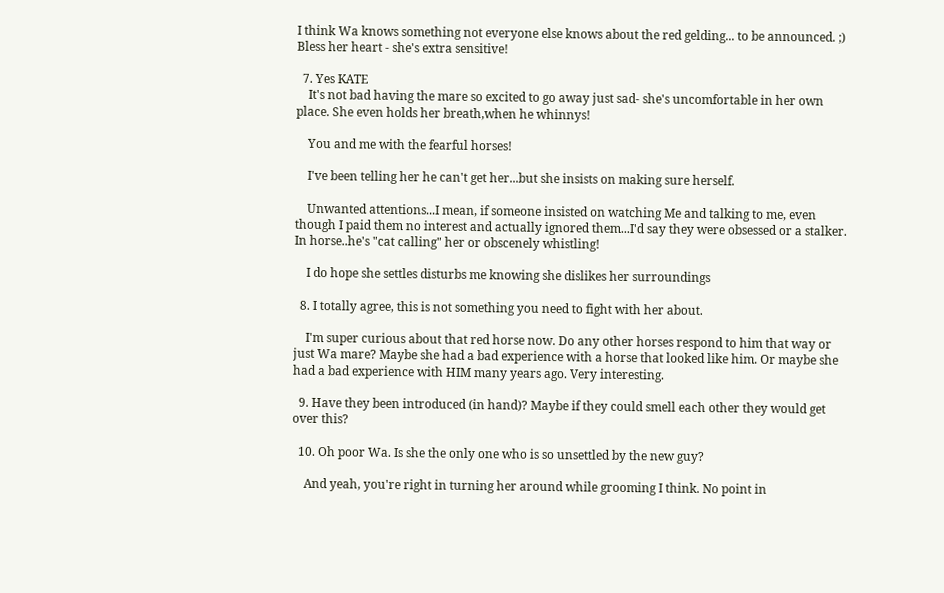I think Wa knows something not everyone else knows about the red gelding... to be announced. ;) Bless her heart - she's extra sensitive!

  7. Yes KATE
    It's not bad having the mare so excited to go away just sad- she's uncomfortable in her own place. She even holds her breath,when he whinnys!

    You and me with the fearful horses!

    I've been telling her he can't get her...but she insists on making sure herself.

    Unwanted attentions...I mean, if someone insisted on watching Me and talking to me, even though I paid them no interest and actually ignored them...I'd say they were obsessed or a stalker. In horse..he's "cat calling" her or obscenely whistling!

    I do hope she settles disturbs me knowing she dislikes her surroundings

  8. I totally agree, this is not something you need to fight with her about.

    I'm super curious about that red horse now. Do any other horses respond to him that way or just Wa mare? Maybe she had a bad experience with a horse that looked like him. Or maybe she had a bad experience with HIM many years ago. Very interesting.

  9. Have they been introduced (in hand)? Maybe if they could smell each other they would get over this?

  10. Oh poor Wa. Is she the only one who is so unsettled by the new guy?

    And yeah, you're right in turning her around while grooming I think. No point in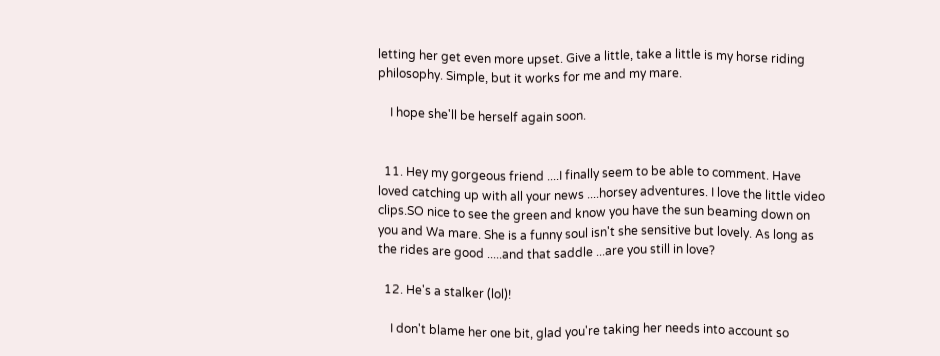letting her get even more upset. Give a little, take a little is my horse riding philosophy. Simple, but it works for me and my mare.

    I hope she'll be herself again soon.


  11. Hey my gorgeous friend ....I finally seem to be able to comment. Have loved catching up with all your news ....horsey adventures. I love the little video clips.SO nice to see the green and know you have the sun beaming down on you and Wa mare. She is a funny soul isn't she sensitive but lovely. As long as the rides are good .....and that saddle ...are you still in love?

  12. He's a stalker (lol)!

    I don't blame her one bit, glad you're taking her needs into account so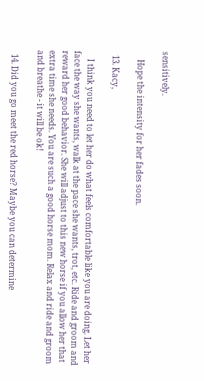sensitively.

    Hope the intensity for her fades soon.

  13. Kacy,

    I think you need to let her do what feels comfortable like you are doing. Let her face the way she wants, walk at the pace she wants, trot, etc. Ride and groom and reward her good behavior. She will adjust to this new horse if you allow her that extra time she needs. You are such a good horse mom. Relax and ride and groom and breathe - it will be ok!

  14. Did you go meet the red horse? Maybe you can determine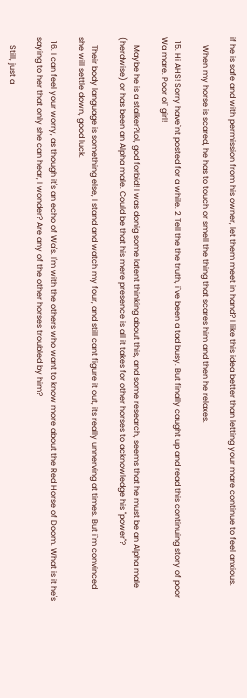if he is safe and with permission from his owner, let them meet in hand? I like this idea better than letting your mare continue to feel anxious.

    When my horse is scared, he has to touch or smell the thing that scares him and then he relaxes.

  15. Hi AHS! Sorry have`nt posted for a while. 2 Tell the the truth, i`ve been a tad busy. But finally caught up and read this continuing story of poor Wa mare. Poor ol` girl!

    Maybe he is a stalker?Lol, god forbid! I was donig some latent thinking about this, and some research, seems that he must be an Alpha male (herdwise) or has been an Alpha male. Could be that his mere presence is all it takes for other horses to acknowledge his "power"?

    Their body language is something else, I stand and watch my four, and still cant figure it out, its really unnerving at times. But i`m convinced she will settle down, good luck.

  16. I can feel your worry, as though it's an echo of Wa's. I'm with the others who want to know more about the Red Horse of Doom. What is it he's saying to her that only she can hear, I wonder? Are any of the other horses troubled by him?

    Still, just a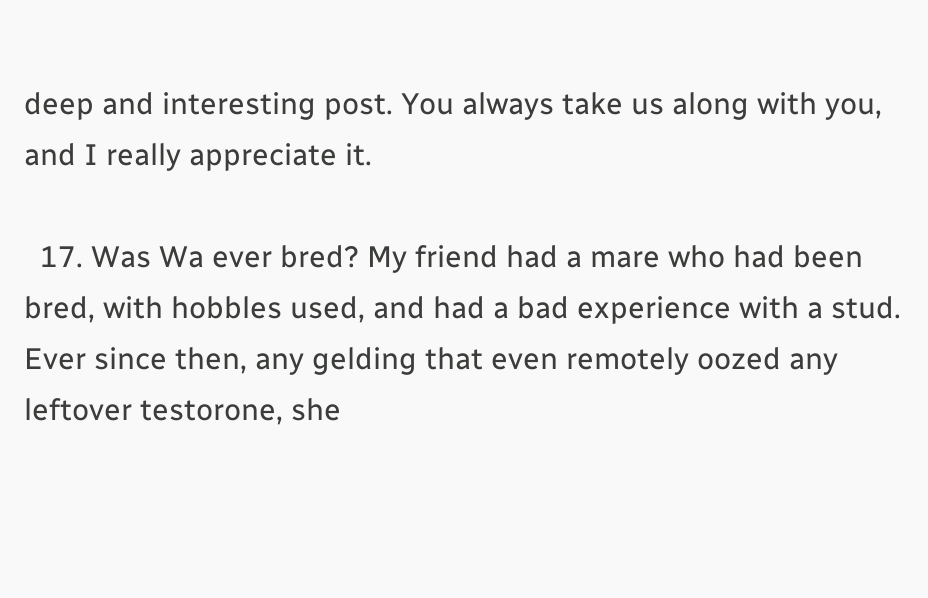deep and interesting post. You always take us along with you, and I really appreciate it.

  17. Was Wa ever bred? My friend had a mare who had been bred, with hobbles used, and had a bad experience with a stud. Ever since then, any gelding that even remotely oozed any leftover testorone, she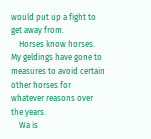would put up a fight to get away from.
    Horses know horses. My geldings have gone to measures to avoid certain other horses for whatever reasons over the years.
    Wa is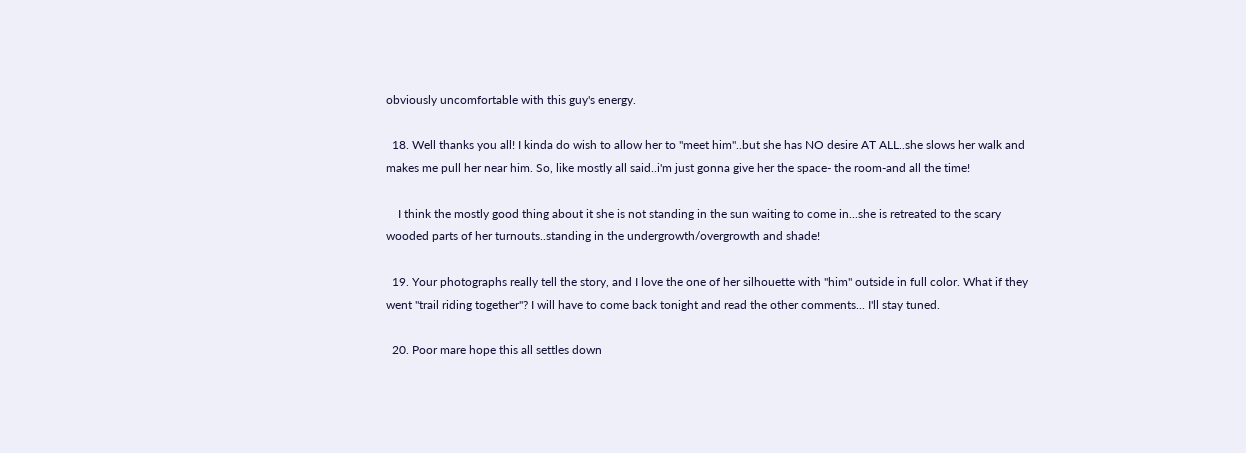obviously uncomfortable with this guy's energy.

  18. Well thanks you all! I kinda do wish to allow her to "meet him"..but she has NO desire AT ALL..she slows her walk and makes me pull her near him. So, like mostly all said..i'm just gonna give her the space- the room-and all the time!

    I think the mostly good thing about it she is not standing in the sun waiting to come in...she is retreated to the scary wooded parts of her turnouts..standing in the undergrowth/overgrowth and shade!

  19. Your photographs really tell the story, and I love the one of her silhouette with "him" outside in full color. What if they went "trail riding together"? I will have to come back tonight and read the other comments... I'll stay tuned.

  20. Poor mare hope this all settles down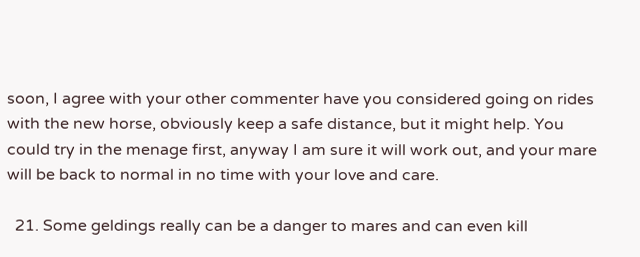soon, I agree with your other commenter have you considered going on rides with the new horse, obviously keep a safe distance, but it might help. You could try in the menage first, anyway I am sure it will work out, and your mare will be back to normal in no time with your love and care.

  21. Some geldings really can be a danger to mares and can even kill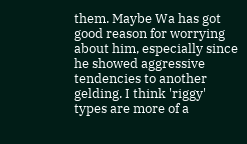them. Maybe Wa has got good reason for worrying about him, especially since he showed aggressive tendencies to another gelding. I think 'riggy' types are more of a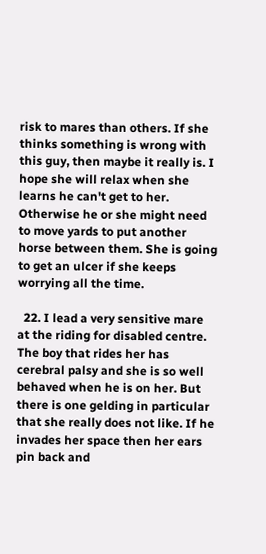risk to mares than others. If she thinks something is wrong with this guy, then maybe it really is. I hope she will relax when she learns he can't get to her. Otherwise he or she might need to move yards to put another horse between them. She is going to get an ulcer if she keeps worrying all the time.

  22. I lead a very sensitive mare at the riding for disabled centre. The boy that rides her has cerebral palsy and she is so well behaved when he is on her. But there is one gelding in particular that she really does not like. If he invades her space then her ears pin back and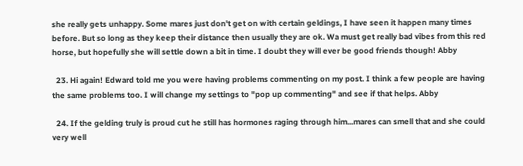she really gets unhappy. Some mares just don't get on with certain geldings, I have seen it happen many times before. But so long as they keep their distance then usually they are ok. Wa must get really bad vibes from this red horse, but hopefully she will settle down a bit in time. I doubt they will ever be good friends though! Abby

  23. Hi again! Edward told me you were having problems commenting on my post. I think a few people are having the same problems too. I will change my settings to "pop up commenting" and see if that helps. Abby

  24. If the gelding truly is proud cut he still has hormones raging through him...mares can smell that and she could very well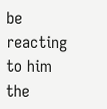be reacting to him the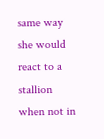same way she would react to a stallion when not in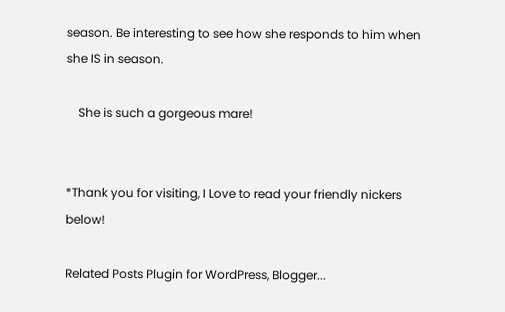season. Be interesting to see how she responds to him when she IS in season.

    She is such a gorgeous mare!


*Thank you for visiting, I Love to read your friendly nickers below!

Related Posts Plugin for WordPress, Blogger...